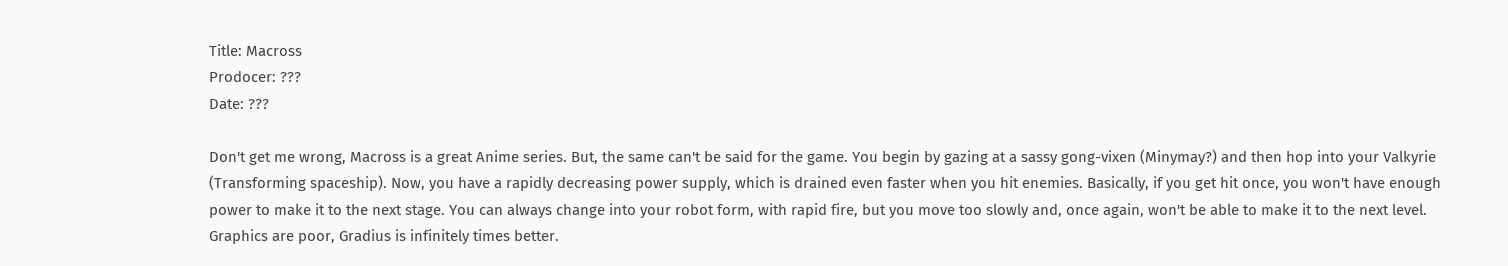Title: Macross
Prodocer: ???
Date: ???

Don't get me wrong, Macross is a great Anime series. But, the same can't be said for the game. You begin by gazing at a sassy gong-vixen (Minymay?) and then hop into your Valkyrie (Transforming spaceship). Now, you have a rapidly decreasing power supply, which is drained even faster when you hit enemies. Basically, if you get hit once, you won't have enough power to make it to the next stage. You can always change into your robot form, with rapid fire, but you move too slowly and, once again, won't be able to make it to the next level. Graphics are poor, Gradius is infinitely times better.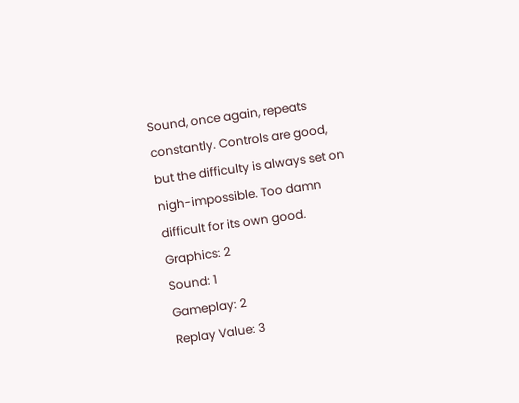Sound, once again, repeats constantly. Controls are good, but the difficulty is always set on nigh-impossible. Too damn difficult for its own good.
Graphics: 2
Sound: 1
Gameplay: 2
Replay Value: 3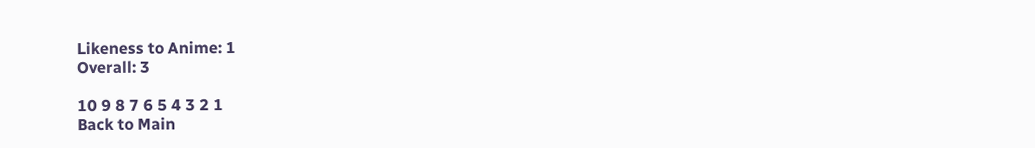Likeness to Anime: 1
Overall: 3

10 9 8 7 6 5 4 3 2 1
Back to Main